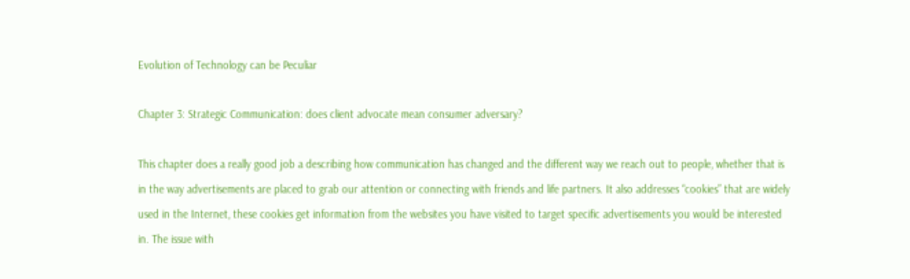Evolution of Technology can be Peculiar

Chapter 3: Strategic Communication: does client advocate mean consumer adversary?

This chapter does a really good job a describing how communication has changed and the different way we reach out to people, whether that is in the way advertisements are placed to grab our attention or connecting with friends and life partners. It also addresses “cookies” that are widely used in the Internet, these cookies get information from the websites you have visited to target specific advertisements you would be interested in. The issue with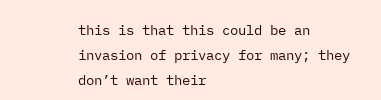this is that this could be an invasion of privacy for many; they don’t want their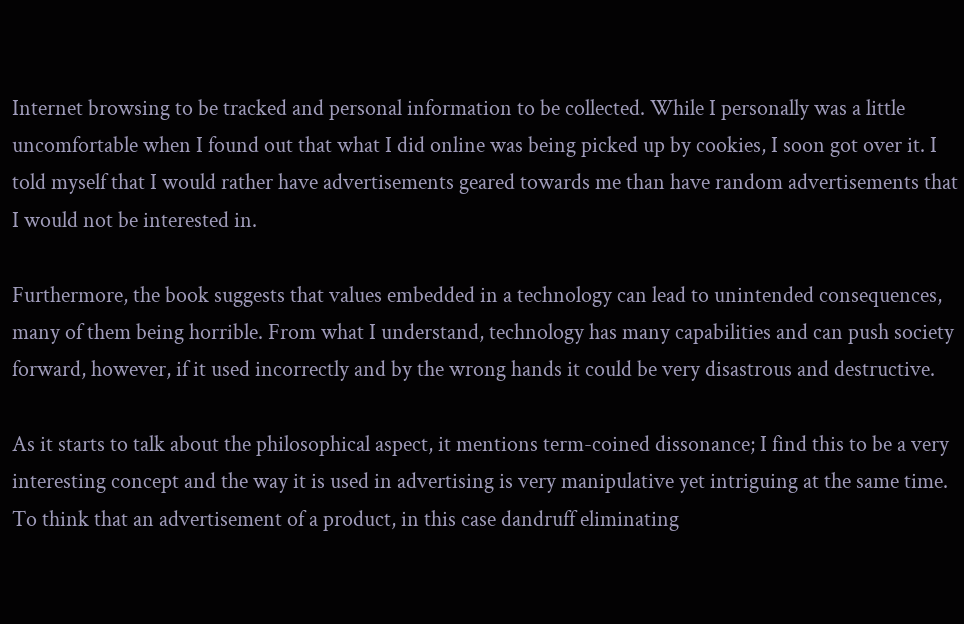Internet browsing to be tracked and personal information to be collected. While I personally was a little uncomfortable when I found out that what I did online was being picked up by cookies, I soon got over it. I told myself that I would rather have advertisements geared towards me than have random advertisements that I would not be interested in.

Furthermore, the book suggests that values embedded in a technology can lead to unintended consequences, many of them being horrible. From what I understand, technology has many capabilities and can push society forward, however, if it used incorrectly and by the wrong hands it could be very disastrous and destructive.

As it starts to talk about the philosophical aspect, it mentions term-coined dissonance; I find this to be a very interesting concept and the way it is used in advertising is very manipulative yet intriguing at the same time. To think that an advertisement of a product, in this case dandruff eliminating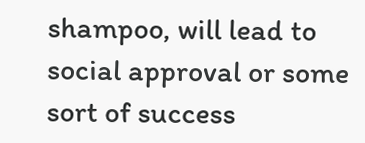shampoo, will lead to social approval or some sort of success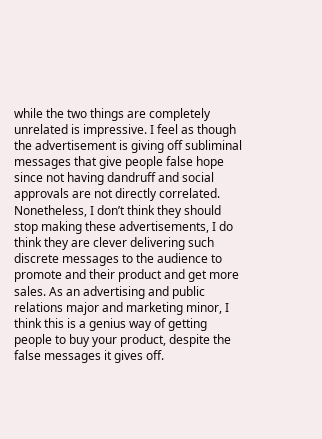while the two things are completely unrelated is impressive. I feel as though the advertisement is giving off subliminal messages that give people false hope since not having dandruff and social approvals are not directly correlated. Nonetheless, I don’t think they should stop making these advertisements, I do think they are clever delivering such discrete messages to the audience to promote and their product and get more sales. As an advertising and public relations major and marketing minor, I think this is a genius way of getting people to buy your product, despite the false messages it gives off.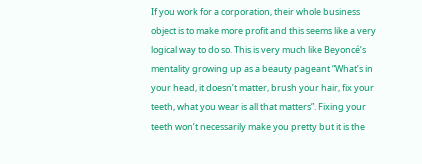If you work for a corporation, their whole business object is to make more profit and this seems like a very logical way to do so. This is very much like Beyoncé’s mentality growing up as a beauty pageant “What’s in your head, it doesn’t matter, brush your hair, fix your teeth, what you wear is all that matters”. Fixing your teeth won’t necessarily make you pretty but it is the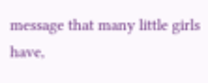message that many little girls have,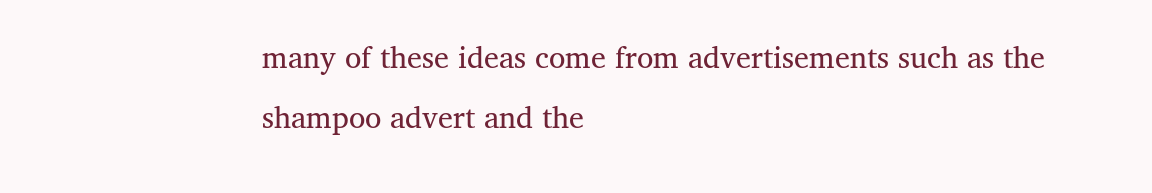many of these ideas come from advertisements such as the shampoo advert and the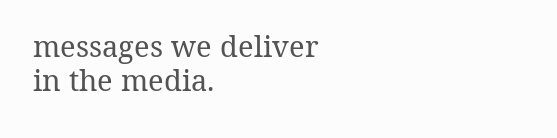messages we deliver in the media.